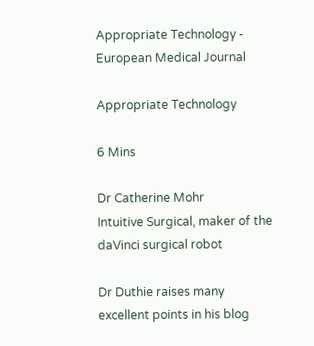Appropriate Technology - European Medical Journal

Appropriate Technology

6 Mins

Dr Catherine Mohr
Intuitive Surgical, maker of the daVinci surgical robot

Dr Duthie raises many excellent points in his blog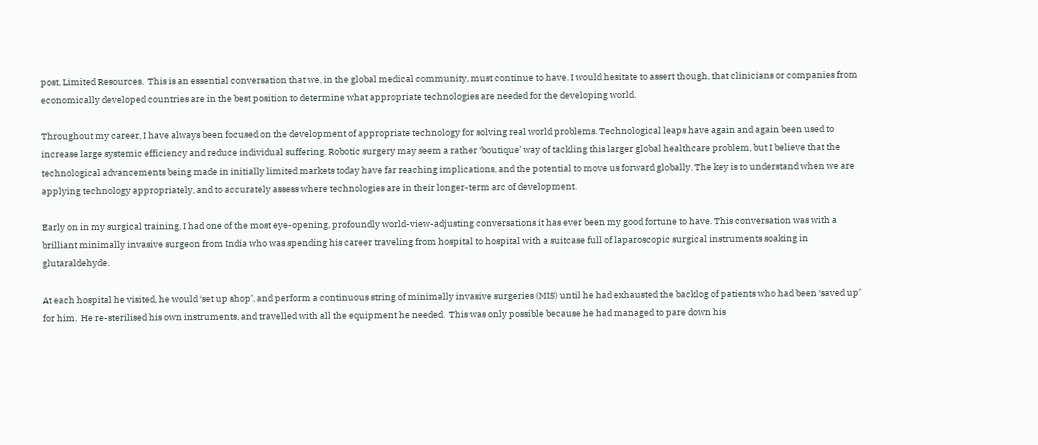post, Limited Resources.  This is an essential conversation that we, in the global medical community, must continue to have. I would hesitate to assert though, that clinicians or companies from economically developed countries are in the best position to determine what appropriate technologies are needed for the developing world.

Throughout my career, I have always been focused on the development of appropriate technology for solving real world problems. Technological leaps have again and again been used to increase large systemic efficiency and reduce individual suffering. Robotic surgery may seem a rather ‘boutique’ way of tackling this larger global healthcare problem, but I believe that the technological advancements being made in initially limited markets today have far reaching implications, and the potential to move us forward globally. The key is to understand when we are applying technology appropriately, and to accurately assess where technologies are in their longer-term arc of development.

Early on in my surgical training, I had one of the most eye-opening, profoundly world-view-adjusting conversations it has ever been my good fortune to have. This conversation was with a brilliant minimally invasive surgeon from India who was spending his career traveling from hospital to hospital with a suitcase full of laparoscopic surgical instruments soaking in glutaraldehyde.

At each hospital he visited, he would ‘set up shop’, and perform a continuous string of minimally invasive surgeries (MIS) until he had exhausted the backlog of patients who had been ‘saved up’ for him.  He re-sterilised his own instruments, and travelled with all the equipment he needed.  This was only possible because he had managed to pare down his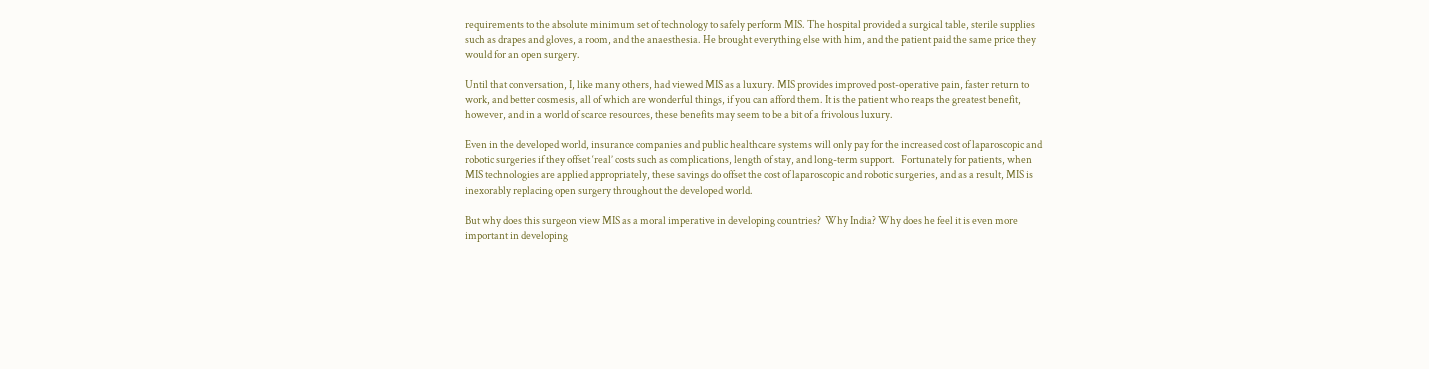requirements to the absolute minimum set of technology to safely perform MIS. The hospital provided a surgical table, sterile supplies such as drapes and gloves, a room, and the anaesthesia. He brought everything else with him, and the patient paid the same price they would for an open surgery.

Until that conversation, I, like many others, had viewed MIS as a luxury. MIS provides improved post-operative pain, faster return to work, and better cosmesis, all of which are wonderful things, if you can afford them. It is the patient who reaps the greatest benefit, however, and in a world of scarce resources, these benefits may seem to be a bit of a frivolous luxury.

Even in the developed world, insurance companies and public healthcare systems will only pay for the increased cost of laparoscopic and robotic surgeries if they offset ‘real’ costs such as complications, length of stay, and long-term support.   Fortunately for patients, when MIS technologies are applied appropriately, these savings do offset the cost of laparoscopic and robotic surgeries, and as a result, MIS is inexorably replacing open surgery throughout the developed world.

But why does this surgeon view MIS as a moral imperative in developing countries?  Why India? Why does he feel it is even more important in developing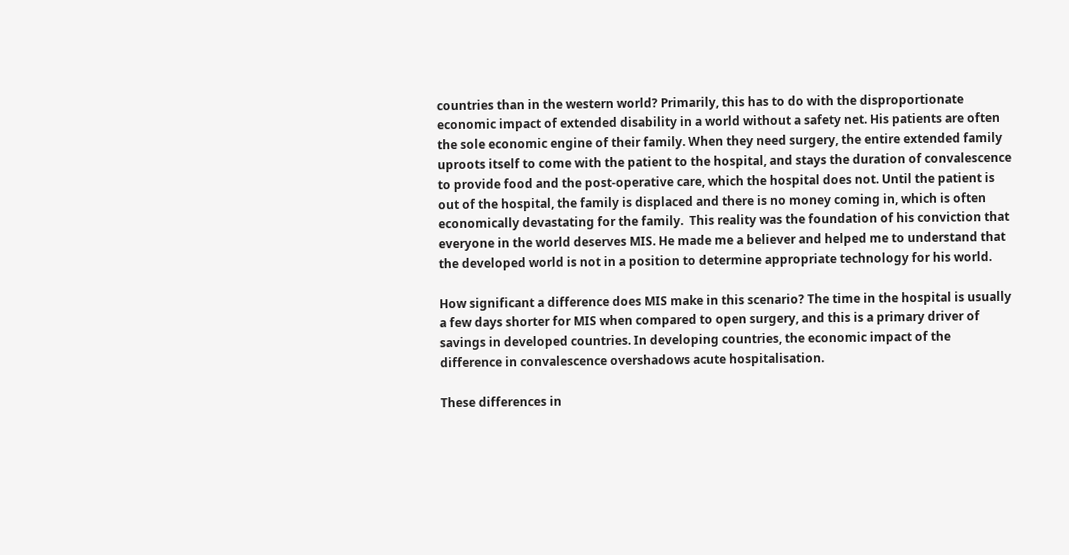countries than in the western world? Primarily, this has to do with the disproportionate economic impact of extended disability in a world without a safety net. His patients are often the sole economic engine of their family. When they need surgery, the entire extended family uproots itself to come with the patient to the hospital, and stays the duration of convalescence to provide food and the post-operative care, which the hospital does not. Until the patient is out of the hospital, the family is displaced and there is no money coming in, which is often economically devastating for the family.  This reality was the foundation of his conviction that everyone in the world deserves MIS. He made me a believer and helped me to understand that the developed world is not in a position to determine appropriate technology for his world.

How significant a difference does MIS make in this scenario? The time in the hospital is usually a few days shorter for MIS when compared to open surgery, and this is a primary driver of savings in developed countries. In developing countries, the economic impact of the difference in convalescence overshadows acute hospitalisation.

These differences in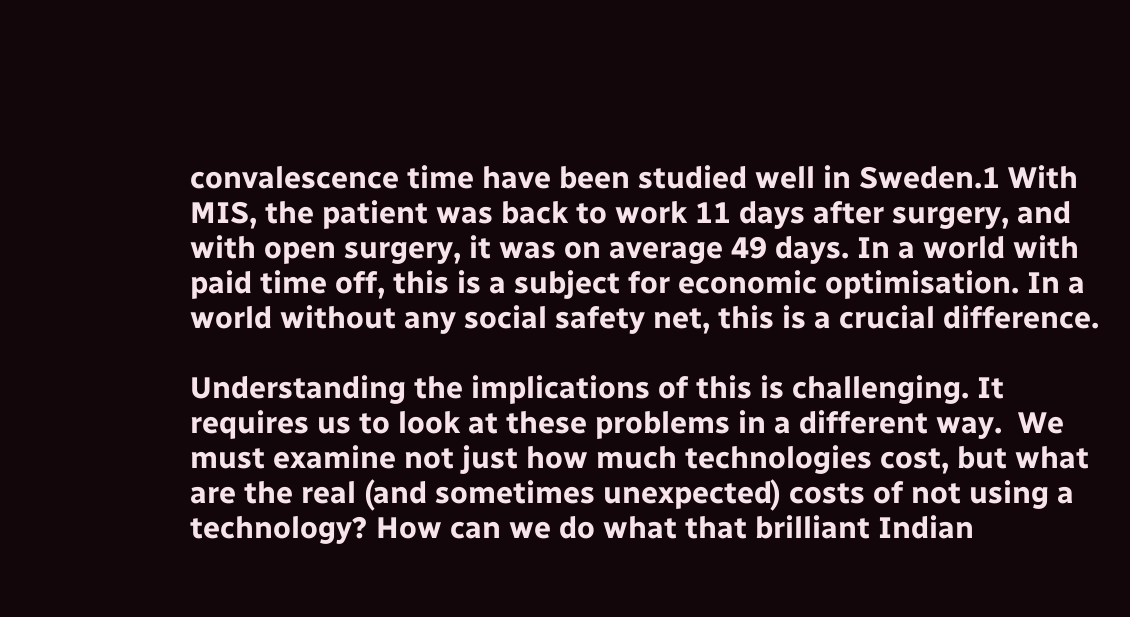convalescence time have been studied well in Sweden.1 With MIS, the patient was back to work 11 days after surgery, and with open surgery, it was on average 49 days. In a world with paid time off, this is a subject for economic optimisation. In a world without any social safety net, this is a crucial difference.

Understanding the implications of this is challenging. It requires us to look at these problems in a different way.  We must examine not just how much technologies cost, but what are the real (and sometimes unexpected) costs of not using a technology? How can we do what that brilliant Indian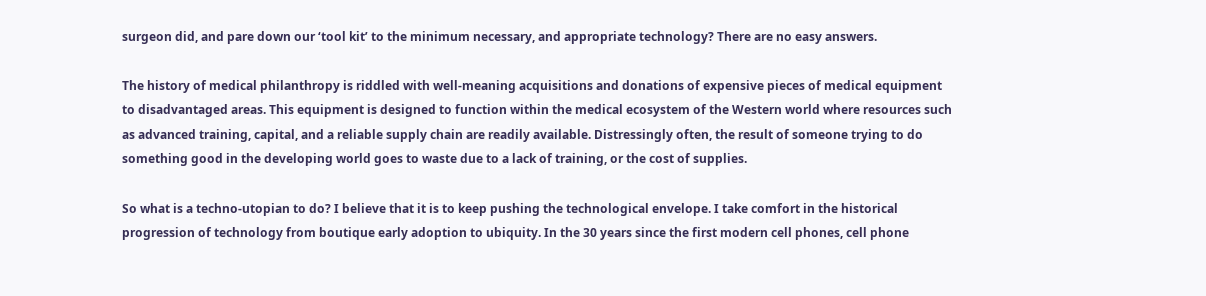surgeon did, and pare down our ‘tool kit’ to the minimum necessary, and appropriate technology? There are no easy answers.

The history of medical philanthropy is riddled with well-meaning acquisitions and donations of expensive pieces of medical equipment to disadvantaged areas. This equipment is designed to function within the medical ecosystem of the Western world where resources such as advanced training, capital, and a reliable supply chain are readily available. Distressingly often, the result of someone trying to do something good in the developing world goes to waste due to a lack of training, or the cost of supplies.

So what is a techno-utopian to do? I believe that it is to keep pushing the technological envelope. I take comfort in the historical progression of technology from boutique early adoption to ubiquity. In the 30 years since the first modern cell phones, cell phone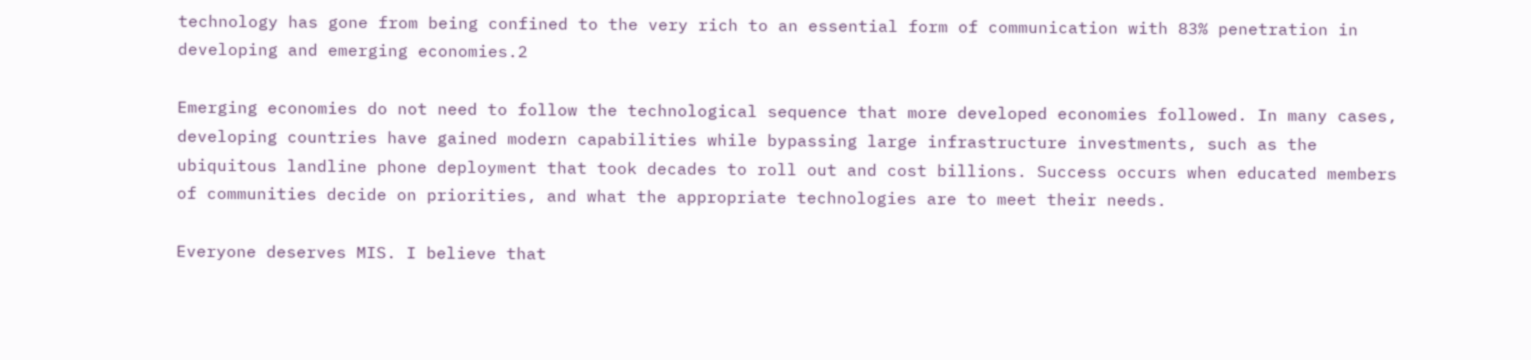technology has gone from being confined to the very rich to an essential form of communication with 83% penetration in developing and emerging economies.2

Emerging economies do not need to follow the technological sequence that more developed economies followed. In many cases, developing countries have gained modern capabilities while bypassing large infrastructure investments, such as the ubiquitous landline phone deployment that took decades to roll out and cost billions. Success occurs when educated members of communities decide on priorities, and what the appropriate technologies are to meet their needs.

Everyone deserves MIS. I believe that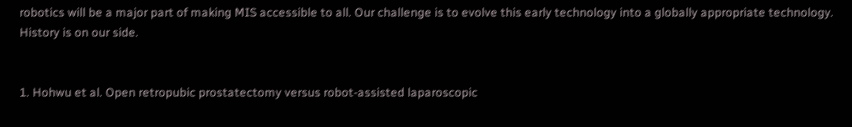robotics will be a major part of making MIS accessible to all. Our challenge is to evolve this early technology into a globally appropriate technology. History is on our side.


1. Hohwu et al. Open retropubic prostatectomy versus robot-assisted laparoscopic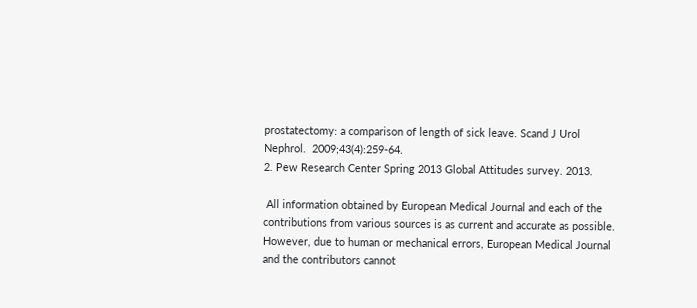prostatectomy: a comparison of length of sick leave. Scand J Urol Nephrol.  2009;43(4):259-64.
2. Pew Research Center Spring 2013 Global Attitudes survey. 2013.

 All information obtained by European Medical Journal and each of the contributions from various sources is as current and accurate as possible. However, due to human or mechanical errors, European Medical Journal and the contributors cannot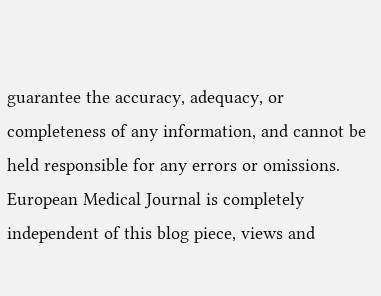guarantee the accuracy, adequacy, or completeness of any information, and cannot be held responsible for any errors or omissions. European Medical Journal is completely independent of this blog piece, views and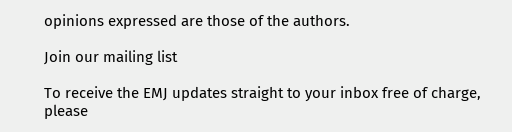opinions expressed are those of the authors.

Join our mailing list

To receive the EMJ updates straight to your inbox free of charge, please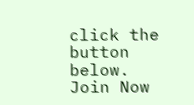click the button below.
Join Now